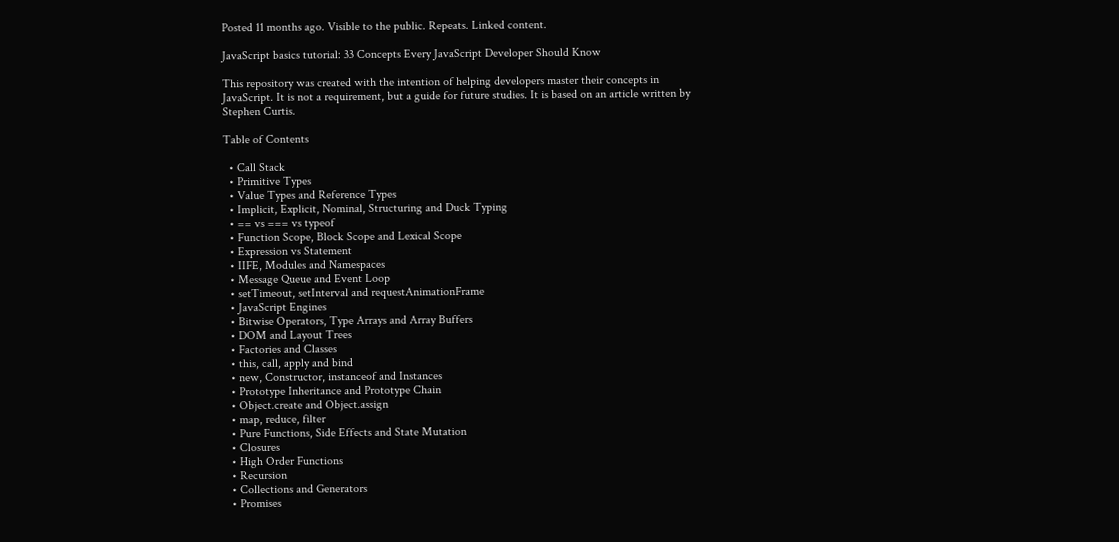Posted 11 months ago. Visible to the public. Repeats. Linked content.

JavaScript basics tutorial: 33 Concepts Every JavaScript Developer Should Know

This repository was created with the intention of helping developers master their concepts in JavaScript. It is not a requirement, but a guide for future studies. It is based on an article written by Stephen Curtis.

Table of Contents

  • Call Stack
  • Primitive Types
  • Value Types and Reference Types
  • Implicit, Explicit, Nominal, Structuring and Duck Typing
  • == vs === vs typeof
  • Function Scope, Block Scope and Lexical Scope
  • Expression vs Statement
  • IIFE, Modules and Namespaces
  • Message Queue and Event Loop
  • setTimeout, setInterval and requestAnimationFrame
  • JavaScript Engines
  • Bitwise Operators, Type Arrays and Array Buffers
  • DOM and Layout Trees
  • Factories and Classes
  • this, call, apply and bind
  • new, Constructor, instanceof and Instances
  • Prototype Inheritance and Prototype Chain
  • Object.create and Object.assign
  • map, reduce, filter
  • Pure Functions, Side Effects and State Mutation
  • Closures
  • High Order Functions
  • Recursion
  • Collections and Generators
  • Promises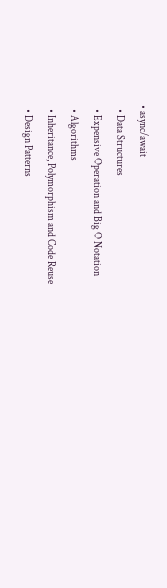• async/await
  • Data Structures
  • Expensive Operation and Big O Notation
  • Algorithms
  • Inheritance, Polymorphism and Code Reuse
  • Design Patterns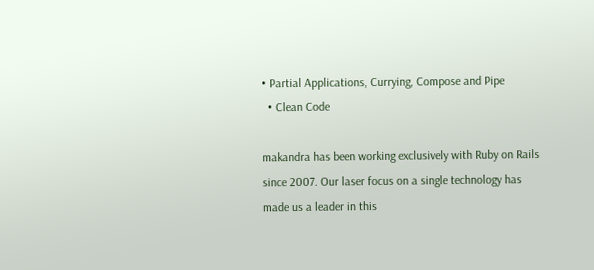• Partial Applications, Currying, Compose and Pipe
  • Clean Code

makandra has been working exclusively with Ruby on Rails since 2007. Our laser focus on a single technology has made us a leader in this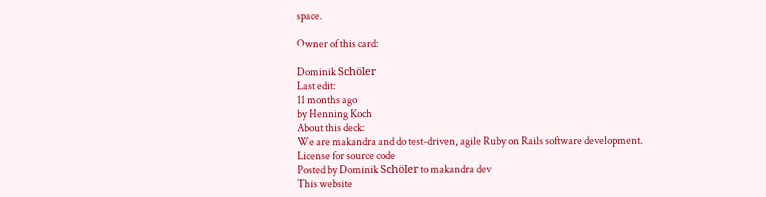space.

Owner of this card:

Dominik Schöler
Last edit:
11 months ago
by Henning Koch
About this deck:
We are makandra and do test-driven, agile Ruby on Rails software development.
License for source code
Posted by Dominik Schöler to makandra dev
This website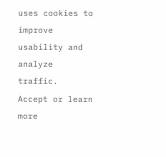uses cookies to improve usability and analyze traffic.
Accept or learn more